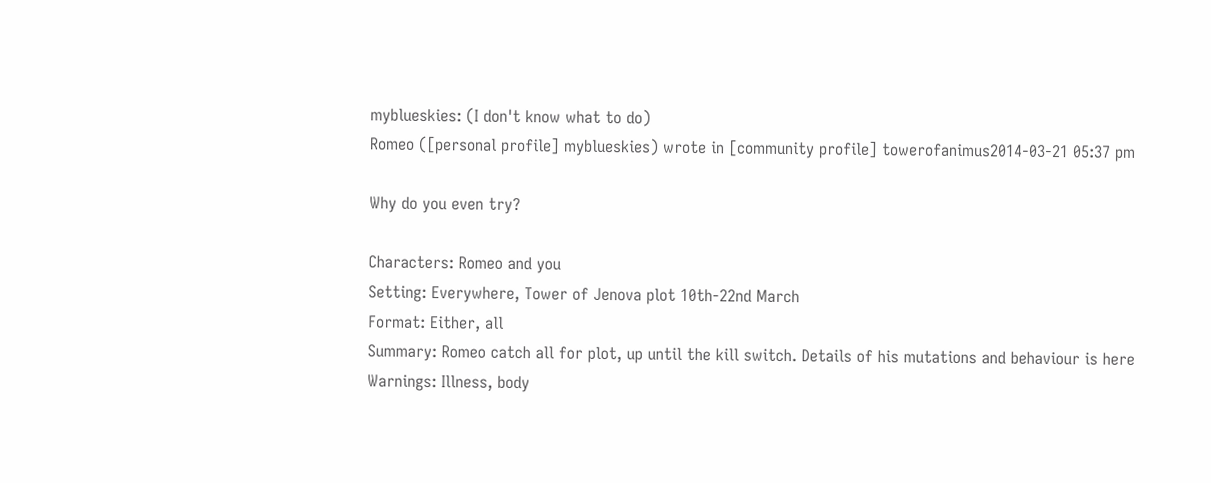myblueskies: (I don't know what to do)
Romeo ([personal profile] myblueskies) wrote in [community profile] towerofanimus2014-03-21 05:37 pm

Why do you even try?

Characters: Romeo and you
Setting: Everywhere, Tower of Jenova plot 10th-22nd March
Format: Either, all
Summary: Romeo catch all for plot, up until the kill switch. Details of his mutations and behaviour is here
Warnings: Illness, body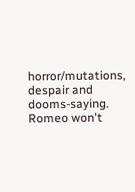horror/mutations, despair and dooms-saying. Romeo won't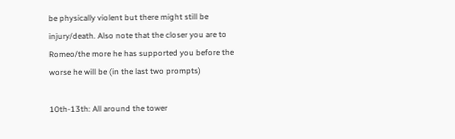be physically violent but there might still be injury/death. Also note that the closer you are to Romeo/the more he has supported you before the worse he will be (in the last two prompts)

10th-13th: All around the tower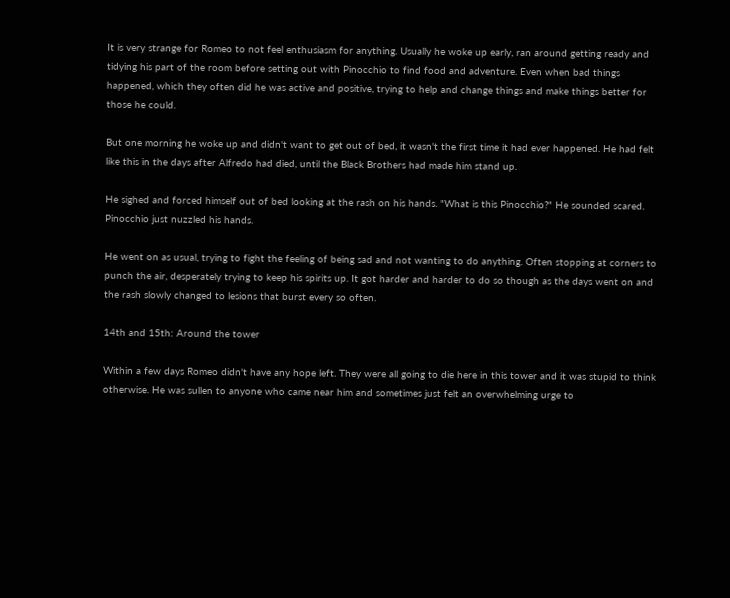It is very strange for Romeo to not feel enthusiasm for anything. Usually he woke up early, ran around getting ready and tidying his part of the room before setting out with Pinocchio to find food and adventure. Even when bad things happened, which they often did he was active and positive, trying to help and change things and make things better for those he could.

But one morning he woke up and didn't want to get out of bed, it wasn't the first time it had ever happened. He had felt like this in the days after Alfredo had died, until the Black Brothers had made him stand up.

He sighed and forced himself out of bed looking at the rash on his hands. "What is this Pinocchio?" He sounded scared. Pinocchio just nuzzled his hands.

He went on as usual, trying to fight the feeling of being sad and not wanting to do anything. Often stopping at corners to punch the air, desperately trying to keep his spirits up. It got harder and harder to do so though as the days went on and the rash slowly changed to lesions that burst every so often.

14th and 15th: Around the tower

Within a few days Romeo didn't have any hope left. They were all going to die here in this tower and it was stupid to think otherwise. He was sullen to anyone who came near him and sometimes just felt an overwhelming urge to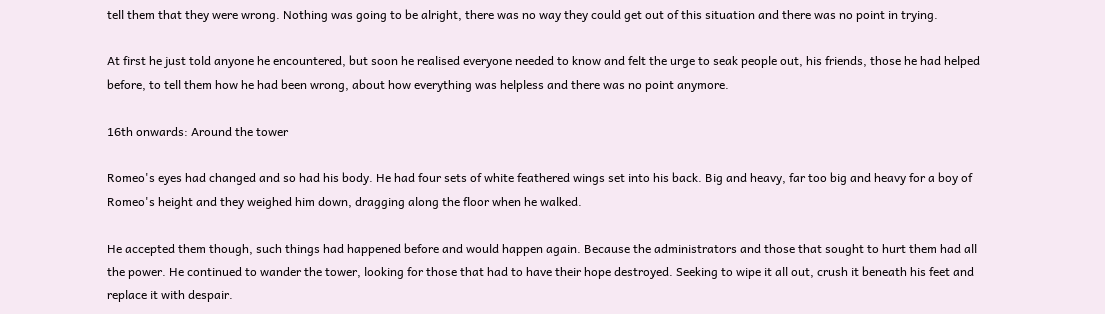tell them that they were wrong. Nothing was going to be alright, there was no way they could get out of this situation and there was no point in trying.

At first he just told anyone he encountered, but soon he realised everyone needed to know and felt the urge to seak people out, his friends, those he had helped before, to tell them how he had been wrong, about how everything was helpless and there was no point anymore.

16th onwards: Around the tower

Romeo's eyes had changed and so had his body. He had four sets of white feathered wings set into his back. Big and heavy, far too big and heavy for a boy of Romeo's height and they weighed him down, dragging along the floor when he walked.

He accepted them though, such things had happened before and would happen again. Because the administrators and those that sought to hurt them had all the power. He continued to wander the tower, looking for those that had to have their hope destroyed. Seeking to wipe it all out, crush it beneath his feet and replace it with despair.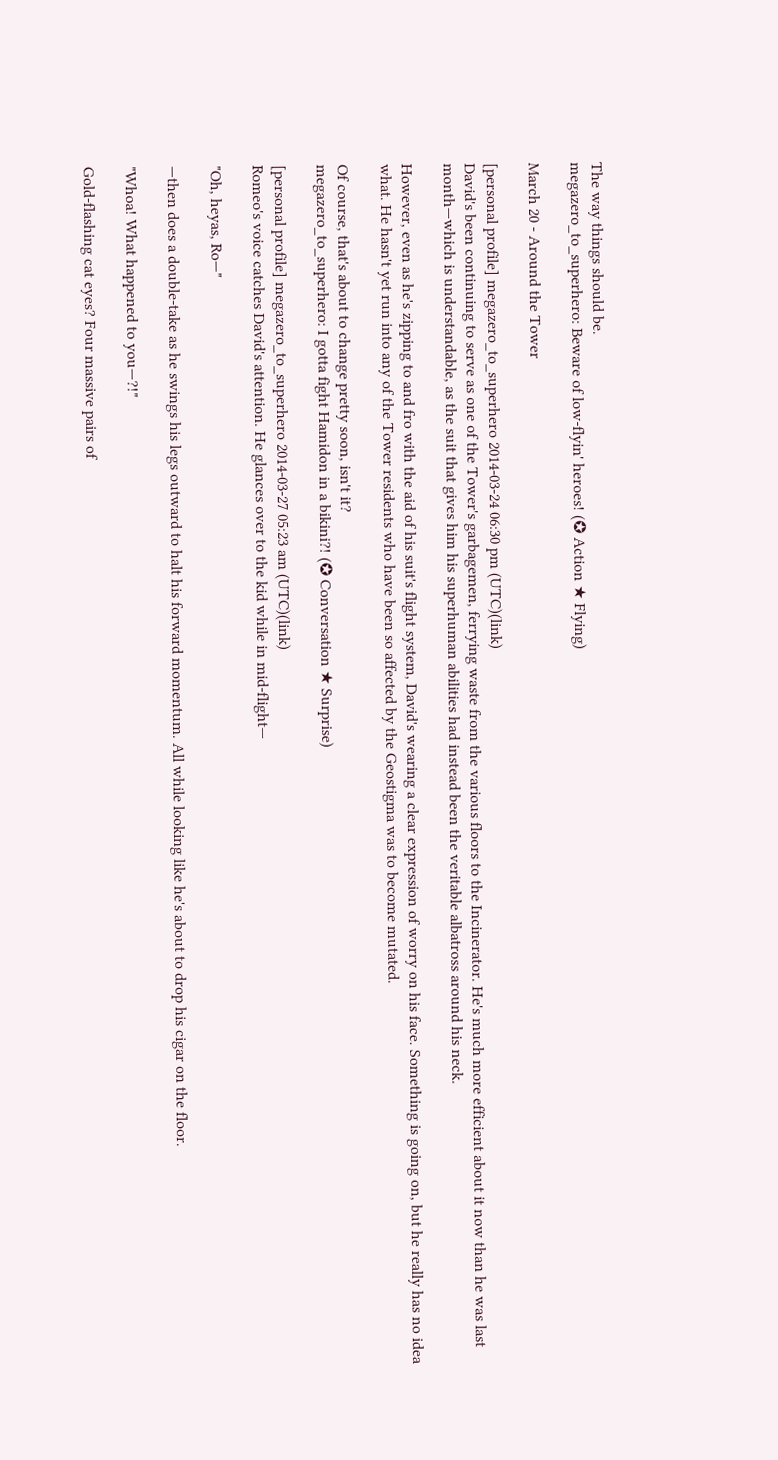The way things should be.
megazero_to_superhero: Beware of low-flyin' heroes! (✪ Action ★ Flying)

March 20 - Around the Tower

[personal profile] megazero_to_superhero 2014-03-24 06:30 pm (UTC)(link)
David's been continuing to serve as one of the Tower's garbagemen, ferrying waste from the various floors to the Incinerator. He's much more efficient about it now than he was last month—which is understandable, as the suit that gives him his superhuman abilities had instead been the veritable albatross around his neck.

However, even as he's zipping to and fro with the aid of his suit's flight system, David's wearing a clear expression of worry on his face. Something is going on, but he really has no idea what. He hasn't yet run into any of the Tower residents who have been so affected by the Geostigma was to become mutated.

Of course, that's about to change pretty soon, isn't it?
megazero_to_superhero: I gotta fight Hamidon in a bikini?! (✪ Conversation ★ Surprise)

[personal profile] megazero_to_superhero 2014-03-27 05:23 am (UTC)(link)
Romeo's voice catches David's attention. He glances over to the kid while in mid-flight—

"Oh, heyas, Ro—"

—then does a double-take as he swings his legs outward to halt his forward momentum. All while looking like he's about to drop his cigar on the floor.

"Whoa! What happened to you—?!"

Gold-flashing cat eyes? Four massive pairs of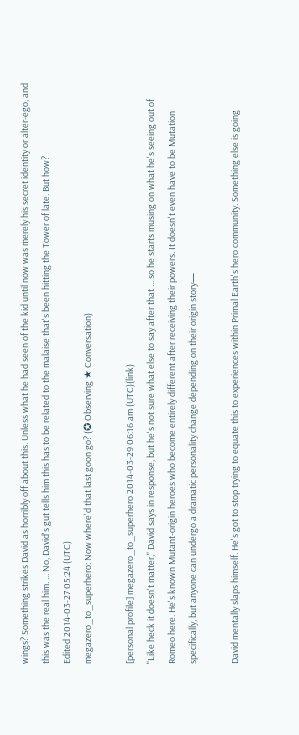wings? Something strikes David as horribly off about this. Unless what he had seen of the kid until now was merely his secret identity or alter-ego, and this was the real him. ... No, David's gut tells him this has to be related to the malaise that's been hitting the Tower of late. But how?
Edited 2014-03-27 05:24 (UTC)
megazero_to_superhero: Now where'd that last goon go? (✪ Observing ★ Conversation)

[personal profile] megazero_to_superhero 2014-03-29 06:16 am (UTC)(link)
"Like heck it doesn't matter," David says in response, but he's not sure what else to say after that ... so he starts musing on what he's seeing out of Romeo here. He's known Mutant-origin heroes who become entirely different after receiving their powers. It doesn't even have to be Mutation specifically, but anyone can undergo a dramatic personality change depending on their origin story—

David mentally slaps himself. He's got to stop trying to equate this to experiences within Primal Earth's hero community. Something else is going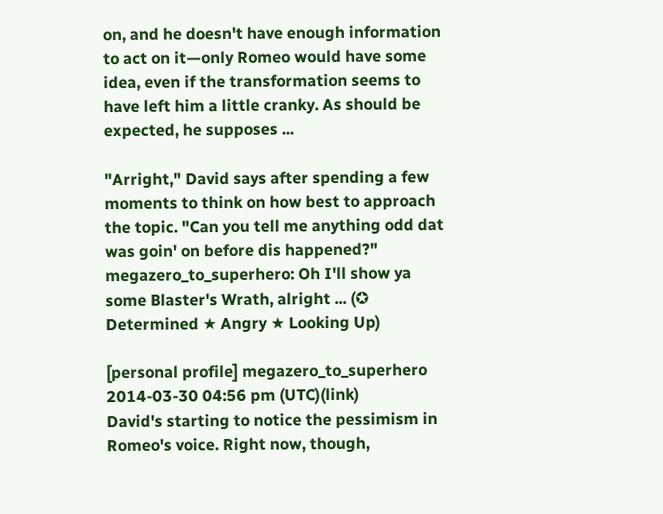on, and he doesn't have enough information to act on it—only Romeo would have some idea, even if the transformation seems to have left him a little cranky. As should be expected, he supposes ...

"Arright," David says after spending a few moments to think on how best to approach the topic. "Can you tell me anything odd dat was goin' on before dis happened?"
megazero_to_superhero: Oh I'll show ya some Blaster's Wrath, alright ... (✪ Determined ★ Angry ★ Looking Up)

[personal profile] megazero_to_superhero 2014-03-30 04:56 pm (UTC)(link)
David's starting to notice the pessimism in Romeo's voice. Right now, though,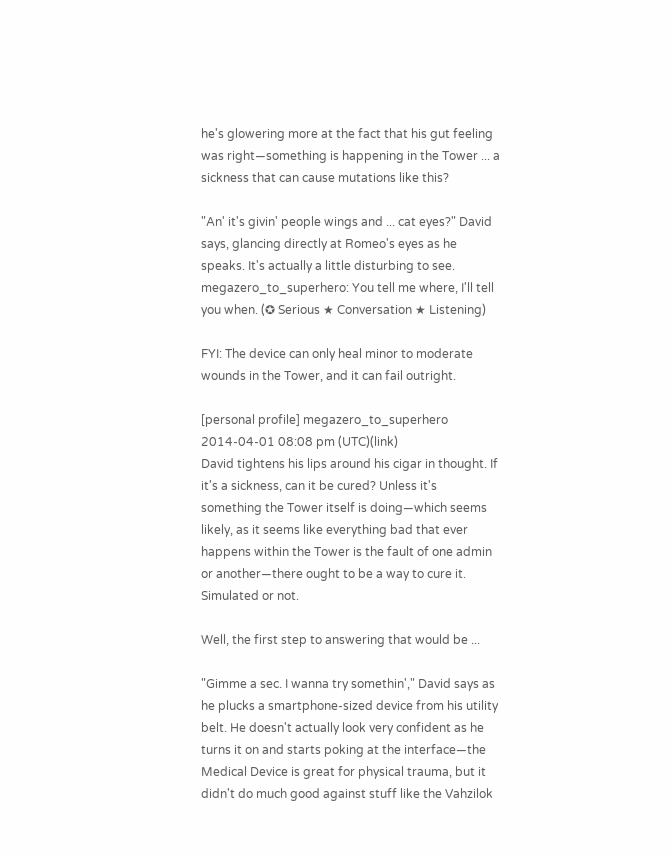he's glowering more at the fact that his gut feeling was right—something is happening in the Tower ... a sickness that can cause mutations like this?

"An' it's givin' people wings and ... cat eyes?" David says, glancing directly at Romeo's eyes as he speaks. It's actually a little disturbing to see.
megazero_to_superhero: You tell me where, I'll tell you when. (✪ Serious ★ Conversation ★ Listening)

FYI: The device can only heal minor to moderate wounds in the Tower, and it can fail outright.

[personal profile] megazero_to_superhero 2014-04-01 08:08 pm (UTC)(link)
David tightens his lips around his cigar in thought. If it's a sickness, can it be cured? Unless it's something the Tower itself is doing—which seems likely, as it seems like everything bad that ever happens within the Tower is the fault of one admin or another—there ought to be a way to cure it. Simulated or not.

Well, the first step to answering that would be ...

"Gimme a sec. I wanna try somethin'," David says as he plucks a smartphone-sized device from his utility belt. He doesn't actually look very confident as he turns it on and starts poking at the interface—the Medical Device is great for physical trauma, but it didn't do much good against stuff like the Vahzilok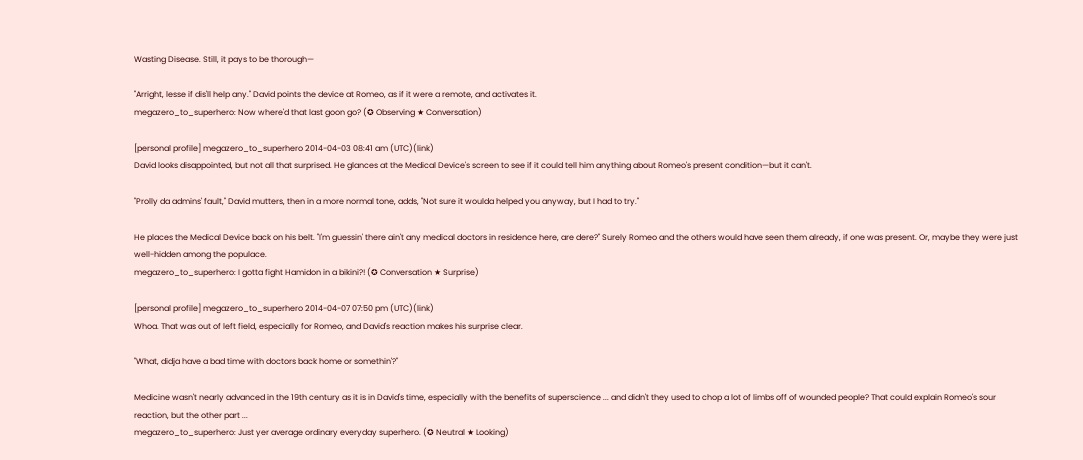Wasting Disease. Still, it pays to be thorough—

"Arright, lesse if dis'll help any." David points the device at Romeo, as if it were a remote, and activates it.
megazero_to_superhero: Now where'd that last goon go? (✪ Observing ★ Conversation)

[personal profile] megazero_to_superhero 2014-04-03 08:41 am (UTC)(link)
David looks disappointed, but not all that surprised. He glances at the Medical Device's screen to see if it could tell him anything about Romeo's present condition—but it can't.

"Prolly da admins' fault," David mutters, then in a more normal tone, adds, "Not sure it woulda helped you anyway, but I had to try."

He places the Medical Device back on his belt. "I'm guessin' there ain't any medical doctors in residence here, are dere?" Surely Romeo and the others would have seen them already, if one was present. Or, maybe they were just well-hidden among the populace.
megazero_to_superhero: I gotta fight Hamidon in a bikini?! (✪ Conversation ★ Surprise)

[personal profile] megazero_to_superhero 2014-04-07 07:50 pm (UTC)(link)
Whoa. That was out of left field, especially for Romeo, and David's reaction makes his surprise clear.

"What, didja have a bad time with doctors back home or somethin'?"

Medicine wasn't nearly advanced in the 19th century as it is in David's time, especially with the benefits of superscience ... and didn't they used to chop a lot of limbs off of wounded people? That could explain Romeo's sour reaction, but the other part ...
megazero_to_superhero: Just yer average ordinary everyday superhero. (✪ Neutral ★ Looking)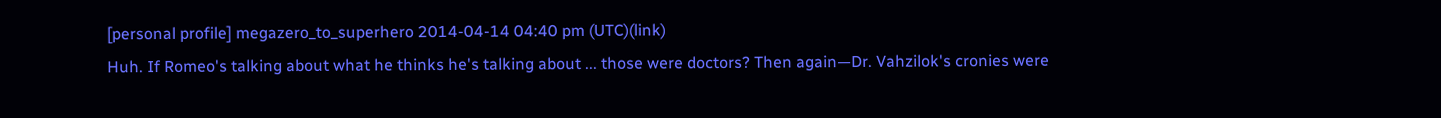[personal profile] megazero_to_superhero 2014-04-14 04:40 pm (UTC)(link)
Huh. If Romeo's talking about what he thinks he's talking about ... those were doctors? Then again—Dr. Vahzilok's cronies were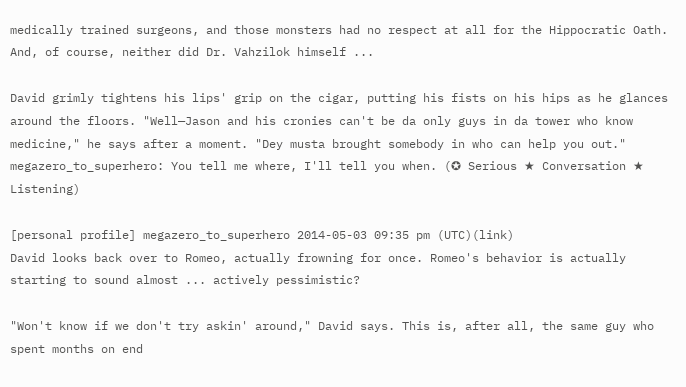medically trained surgeons, and those monsters had no respect at all for the Hippocratic Oath. And, of course, neither did Dr. Vahzilok himself ...

David grimly tightens his lips' grip on the cigar, putting his fists on his hips as he glances around the floors. "Well—Jason and his cronies can't be da only guys in da tower who know medicine," he says after a moment. "Dey musta brought somebody in who can help you out."
megazero_to_superhero: You tell me where, I'll tell you when. (✪ Serious ★ Conversation ★ Listening)

[personal profile] megazero_to_superhero 2014-05-03 09:35 pm (UTC)(link)
David looks back over to Romeo, actually frowning for once. Romeo's behavior is actually starting to sound almost ... actively pessimistic?

"Won't know if we don't try askin' around," David says. This is, after all, the same guy who spent months on end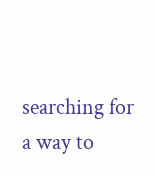searching for a way to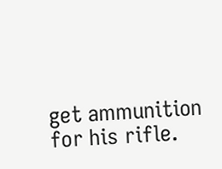get ammunition for his rifle.